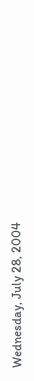Wednesday, July 28, 2004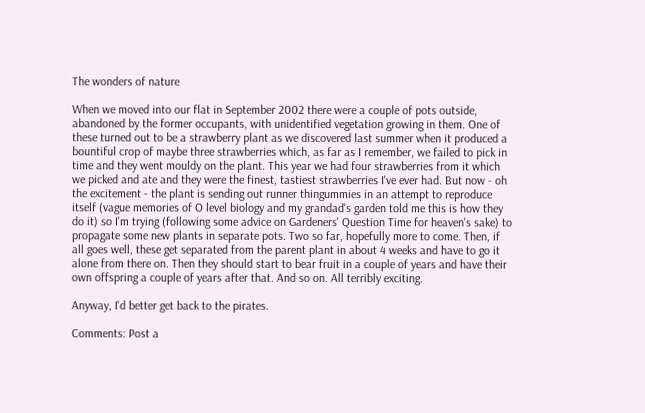The wonders of nature

When we moved into our flat in September 2002 there were a couple of pots outside, abandoned by the former occupants, with unidentified vegetation growing in them. One of these turned out to be a strawberry plant as we discovered last summer when it produced a bountiful crop of maybe three strawberries which, as far as I remember, we failed to pick in time and they went mouldy on the plant. This year we had four strawberries from it which we picked and ate and they were the finest, tastiest strawberries I've ever had. But now - oh the excitement - the plant is sending out runner thingummies in an attempt to reproduce itself (vague memories of O level biology and my grandad's garden told me this is how they do it) so I'm trying (following some advice on Gardeners' Question Time for heaven's sake) to propagate some new plants in separate pots. Two so far, hopefully more to come. Then, if all goes well, these get separated from the parent plant in about 4 weeks and have to go it alone from there on. Then they should start to bear fruit in a couple of years and have their own offspring a couple of years after that. And so on. All terribly exciting.

Anyway, I'd better get back to the pirates.

Comments: Post a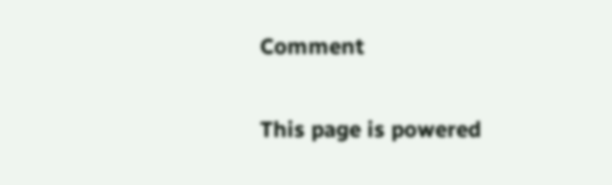Comment

This page is powered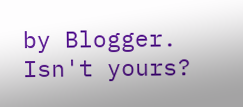by Blogger. Isn't yours?